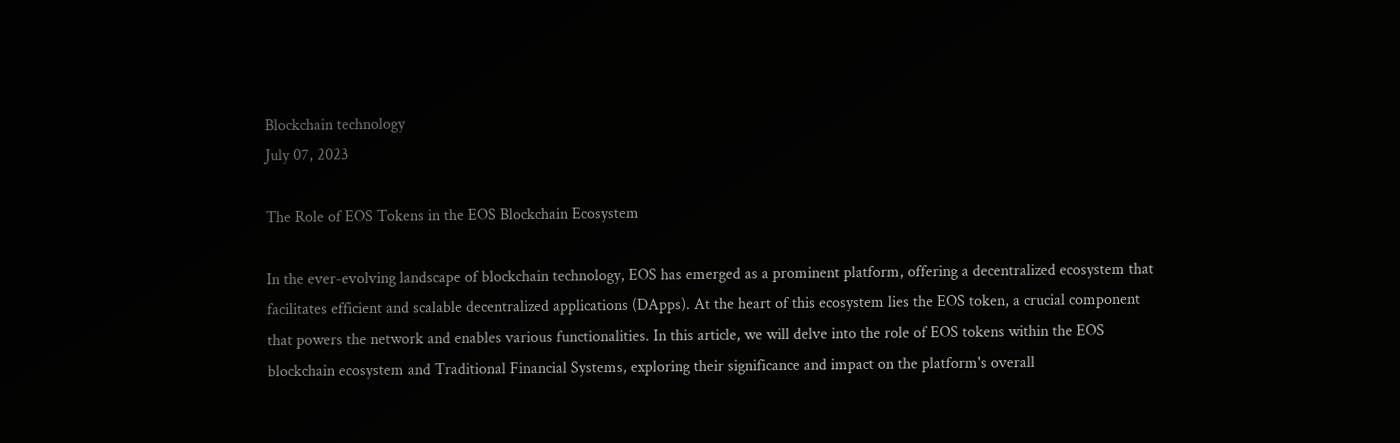Blockchain technology
July 07, 2023

The Role of EOS Tokens in the EOS Blockchain Ecosystem

In the ever-evolving landscape of blockchain technology, EOS has emerged as a prominent platform, offering a decentralized ecosystem that facilitates efficient and scalable decentralized applications (DApps). At the heart of this ecosystem lies the EOS token, a crucial component that powers the network and enables various functionalities. In this article, we will delve into the role of EOS tokens within the EOS blockchain ecosystem and Traditional Financial Systems, exploring their significance and impact on the platform's overall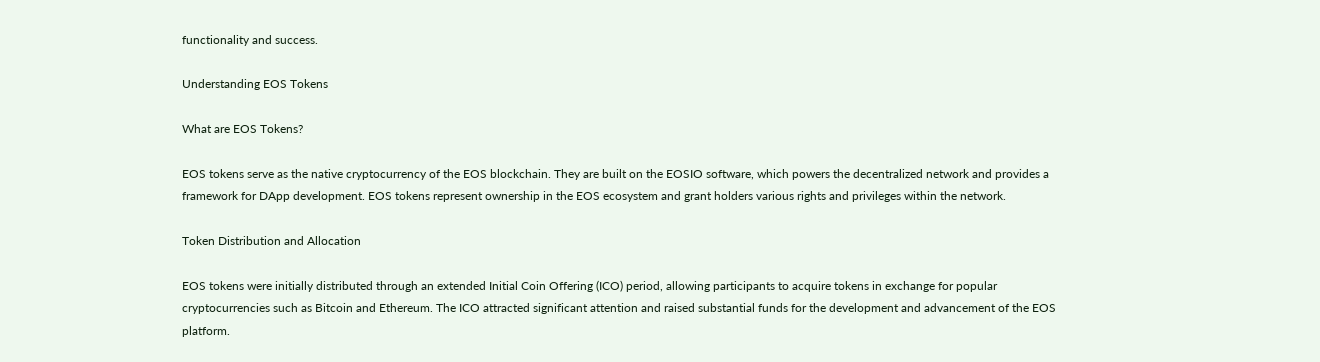functionality and success.

Understanding EOS Tokens

What are EOS Tokens?

EOS tokens serve as the native cryptocurrency of the EOS blockchain. They are built on the EOSIO software, which powers the decentralized network and provides a framework for DApp development. EOS tokens represent ownership in the EOS ecosystem and grant holders various rights and privileges within the network.

Token Distribution and Allocation

EOS tokens were initially distributed through an extended Initial Coin Offering (ICO) period, allowing participants to acquire tokens in exchange for popular cryptocurrencies such as Bitcoin and Ethereum. The ICO attracted significant attention and raised substantial funds for the development and advancement of the EOS platform.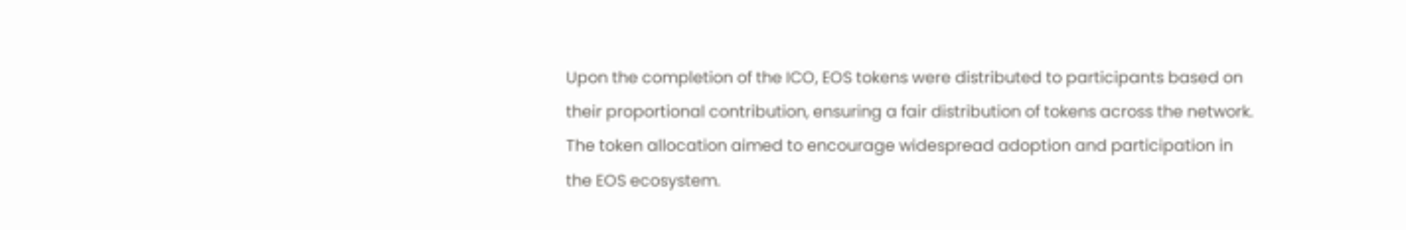Upon the completion of the ICO, EOS tokens were distributed to participants based on their proportional contribution, ensuring a fair distribution of tokens across the network. The token allocation aimed to encourage widespread adoption and participation in the EOS ecosystem.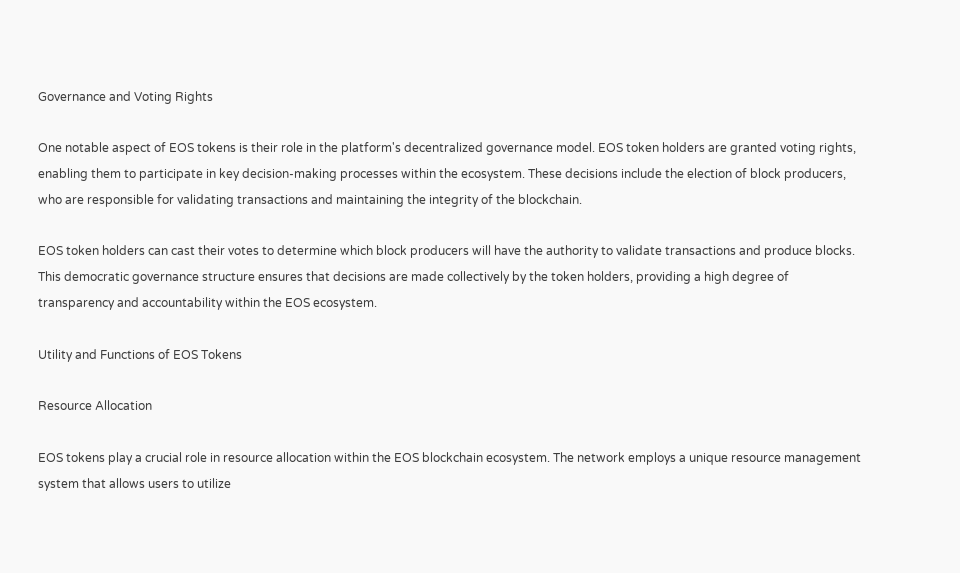Governance and Voting Rights

One notable aspect of EOS tokens is their role in the platform's decentralized governance model. EOS token holders are granted voting rights, enabling them to participate in key decision-making processes within the ecosystem. These decisions include the election of block producers, who are responsible for validating transactions and maintaining the integrity of the blockchain.

EOS token holders can cast their votes to determine which block producers will have the authority to validate transactions and produce blocks. This democratic governance structure ensures that decisions are made collectively by the token holders, providing a high degree of transparency and accountability within the EOS ecosystem.

Utility and Functions of EOS Tokens

Resource Allocation

EOS tokens play a crucial role in resource allocation within the EOS blockchain ecosystem. The network employs a unique resource management system that allows users to utilize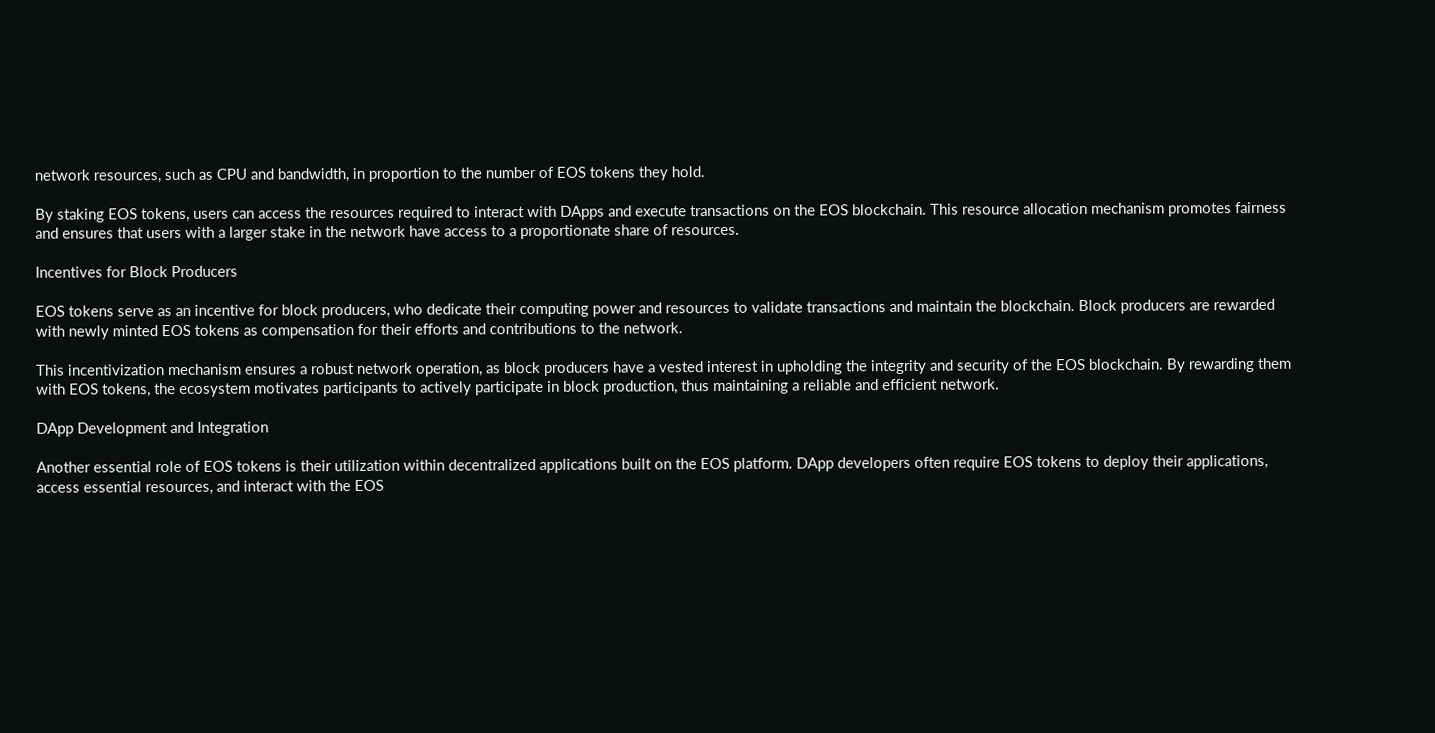network resources, such as CPU and bandwidth, in proportion to the number of EOS tokens they hold.

By staking EOS tokens, users can access the resources required to interact with DApps and execute transactions on the EOS blockchain. This resource allocation mechanism promotes fairness and ensures that users with a larger stake in the network have access to a proportionate share of resources.

Incentives for Block Producers

EOS tokens serve as an incentive for block producers, who dedicate their computing power and resources to validate transactions and maintain the blockchain. Block producers are rewarded with newly minted EOS tokens as compensation for their efforts and contributions to the network.

This incentivization mechanism ensures a robust network operation, as block producers have a vested interest in upholding the integrity and security of the EOS blockchain. By rewarding them with EOS tokens, the ecosystem motivates participants to actively participate in block production, thus maintaining a reliable and efficient network.

DApp Development and Integration

Another essential role of EOS tokens is their utilization within decentralized applications built on the EOS platform. DApp developers often require EOS tokens to deploy their applications, access essential resources, and interact with the EOS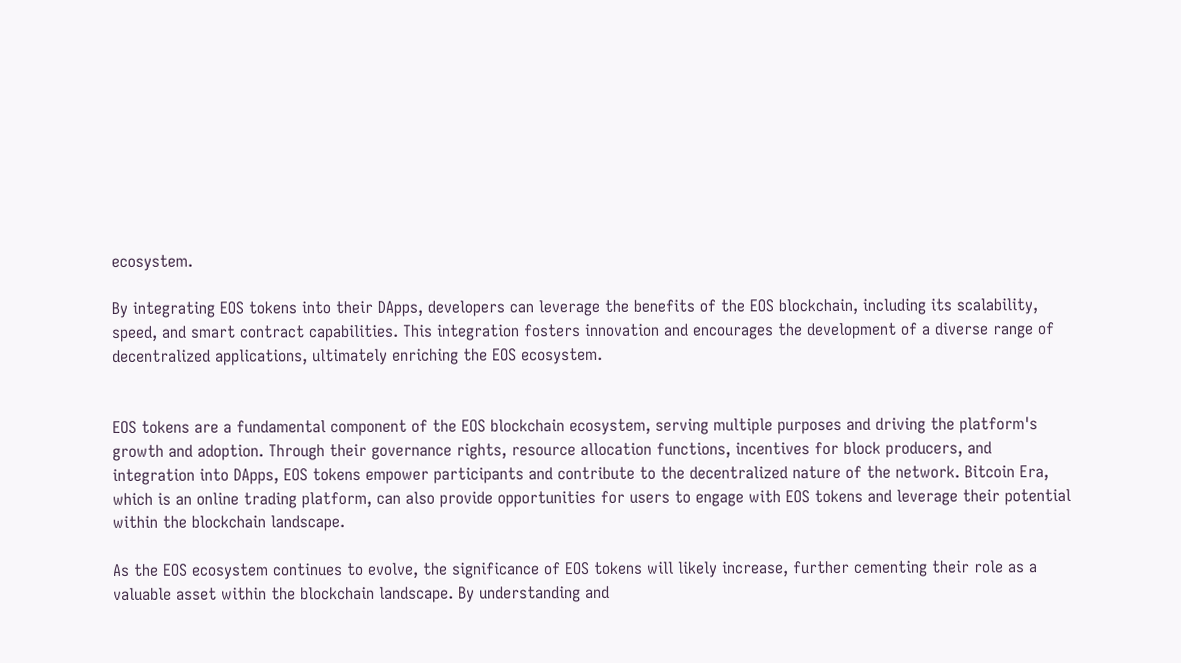ecosystem.

By integrating EOS tokens into their DApps, developers can leverage the benefits of the EOS blockchain, including its scalability, speed, and smart contract capabilities. This integration fosters innovation and encourages the development of a diverse range of decentralized applications, ultimately enriching the EOS ecosystem.


EOS tokens are a fundamental component of the EOS blockchain ecosystem, serving multiple purposes and driving the platform's growth and adoption. Through their governance rights, resource allocation functions, incentives for block producers, and integration into DApps, EOS tokens empower participants and contribute to the decentralized nature of the network. Bitcoin Era, which is an online trading platform, can also provide opportunities for users to engage with EOS tokens and leverage their potential within the blockchain landscape.

As the EOS ecosystem continues to evolve, the significance of EOS tokens will likely increase, further cementing their role as a valuable asset within the blockchain landscape. By understanding and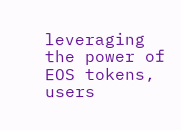leveraging the power of EOS tokens, users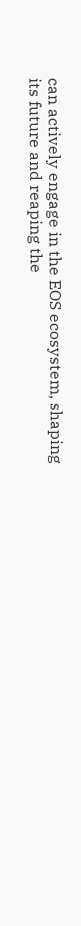can actively engage in the EOS ecosystem, shaping its future and reaping the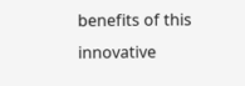benefits of this innovative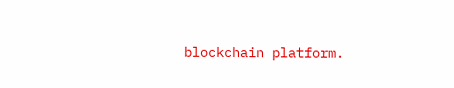blockchain platform.